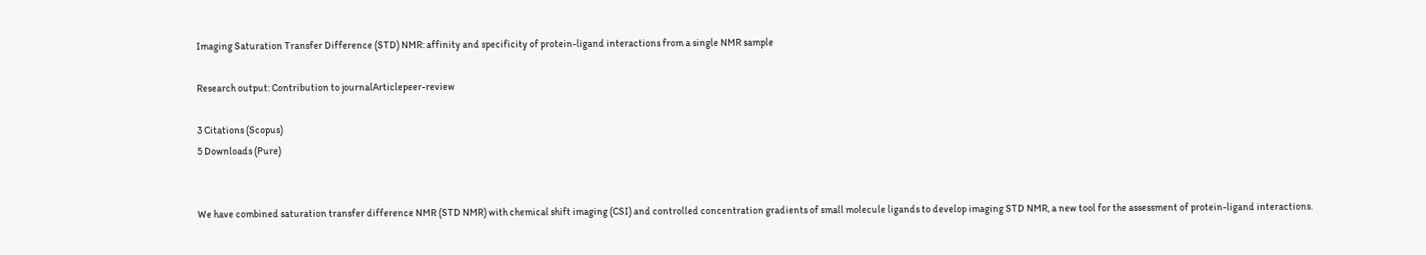Imaging Saturation Transfer Difference (STD) NMR: affinity and specificity of protein-ligand interactions from a single NMR sample

Research output: Contribution to journalArticlepeer-review

3 Citations (Scopus)
5 Downloads (Pure)


We have combined saturation transfer difference NMR (STD NMR) with chemical shift imaging (CSI) and controlled concentration gradients of small molecule ligands to develop imaging STD NMR, a new tool for the assessment of protein-ligand interactions.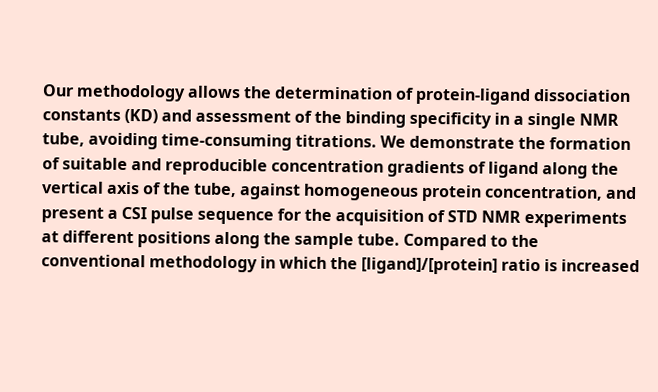Our methodology allows the determination of protein-ligand dissociation constants (KD) and assessment of the binding specificity in a single NMR tube, avoiding time-consuming titrations. We demonstrate the formation of suitable and reproducible concentration gradients of ligand along the vertical axis of the tube, against homogeneous protein concentration, and present a CSI pulse sequence for the acquisition of STD NMR experiments at different positions along the sample tube. Compared to the conventional methodology in which the [ligand]/[protein] ratio is increased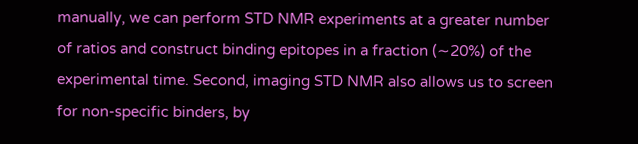manually, we can perform STD NMR experiments at a greater number of ratios and construct binding epitopes in a fraction (∼20%) of the experimental time. Second, imaging STD NMR also allows us to screen for non-specific binders, by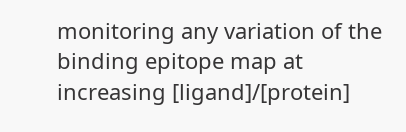monitoring any variation of the binding epitope map at increasing [ligand]/[protein]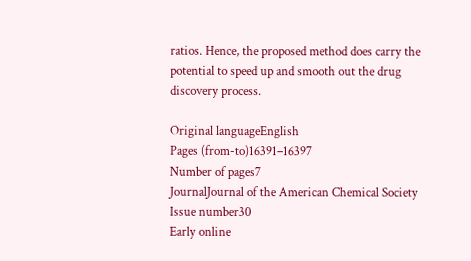ratios. Hence, the proposed method does carry the potential to speed up and smooth out the drug discovery process.

Original languageEnglish
Pages (from-to)16391–16397
Number of pages7
JournalJournal of the American Chemical Society
Issue number30
Early online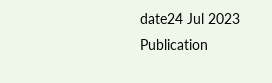date24 Jul 2023
Publication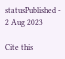statusPublished - 2 Aug 2023

Cite this